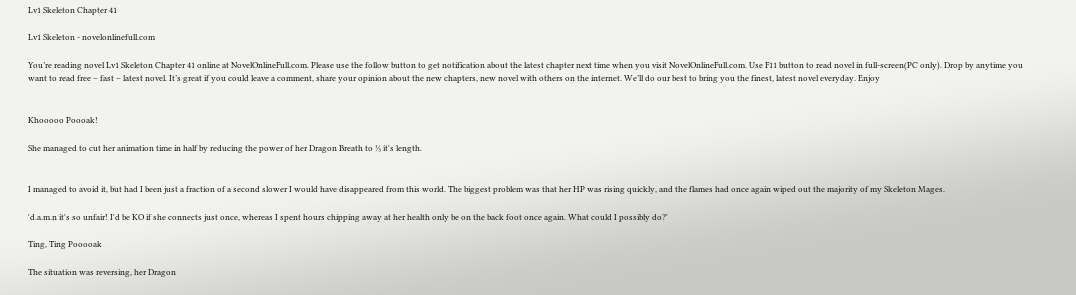Lv1 Skeleton Chapter 41

Lv1 Skeleton - novelonlinefull.com

You’re reading novel Lv1 Skeleton Chapter 41 online at NovelOnlineFull.com. Please use the follow button to get notification about the latest chapter next time when you visit NovelOnlineFull.com. Use F11 button to read novel in full-screen(PC only). Drop by anytime you want to read free – fast – latest novel. It’s great if you could leave a comment, share your opinion about the new chapters, new novel with others on the internet. We’ll do our best to bring you the finest, latest novel everyday. Enjoy


Khooooo Poooak!

She managed to cut her animation time in half by reducing the power of her Dragon Breath to ⅓ it's length.


I managed to avoid it, but had I been just a fraction of a second slower I would have disappeared from this world. The biggest problem was that her HP was rising quickly, and the flames had once again wiped out the majority of my Skeleton Mages.

'd.a.m.n it's so unfair! I'd be KO if she connects just once, whereas I spent hours chipping away at her health only be on the back foot once again. What could I possibly do?'

Ting, Ting Pooooak

The situation was reversing, her Dragon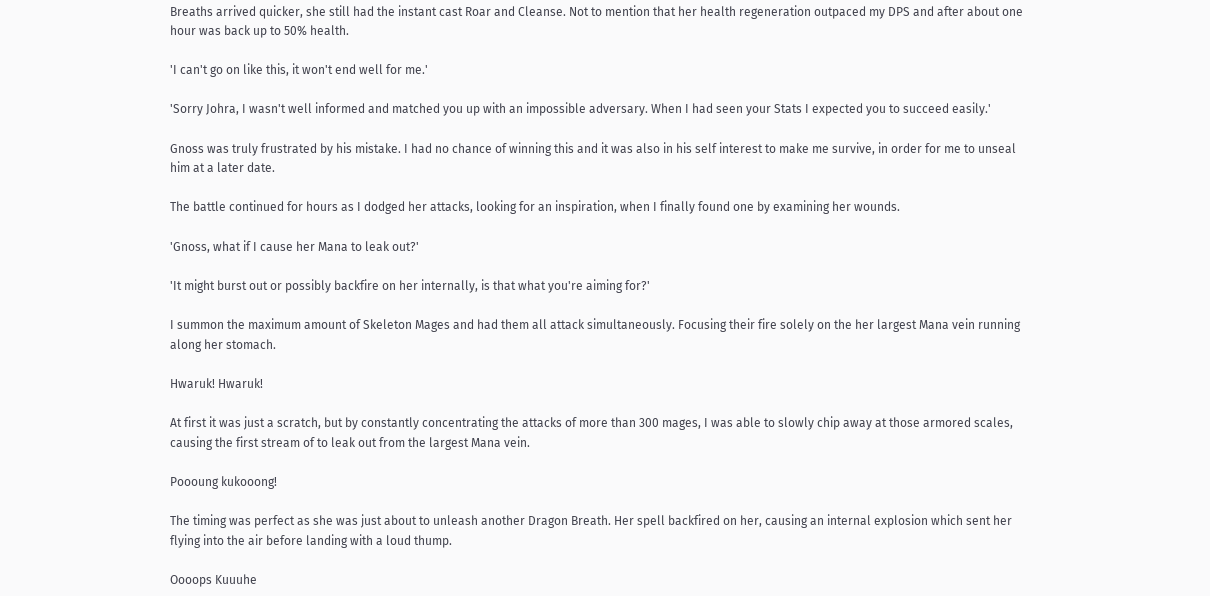Breaths arrived quicker, she still had the instant cast Roar and Cleanse. Not to mention that her health regeneration outpaced my DPS and after about one hour was back up to 50% health.

'I can't go on like this, it won't end well for me.'

'Sorry Johra, I wasn't well informed and matched you up with an impossible adversary. When I had seen your Stats I expected you to succeed easily.'

Gnoss was truly frustrated by his mistake. I had no chance of winning this and it was also in his self interest to make me survive, in order for me to unseal him at a later date.

The battle continued for hours as I dodged her attacks, looking for an inspiration, when I finally found one by examining her wounds.

'Gnoss, what if I cause her Mana to leak out?'

'It might burst out or possibly backfire on her internally, is that what you're aiming for?'

I summon the maximum amount of Skeleton Mages and had them all attack simultaneously. Focusing their fire solely on the her largest Mana vein running along her stomach.

Hwaruk! Hwaruk!

At first it was just a scratch, but by constantly concentrating the attacks of more than 300 mages, I was able to slowly chip away at those armored scales, causing the first stream of to leak out from the largest Mana vein.

Poooung kukooong!

The timing was perfect as she was just about to unleash another Dragon Breath. Her spell backfired on her, causing an internal explosion which sent her flying into the air before landing with a loud thump.

Oooops Kuuuhe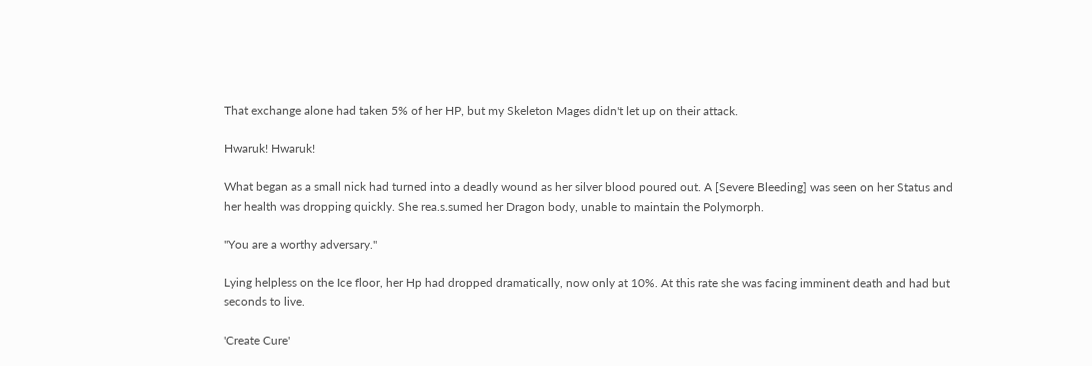That exchange alone had taken 5% of her HP, but my Skeleton Mages didn't let up on their attack.

Hwaruk! Hwaruk!

What began as a small nick had turned into a deadly wound as her silver blood poured out. A [Severe Bleeding] was seen on her Status and her health was dropping quickly. She rea.s.sumed her Dragon body, unable to maintain the Polymorph.

"You are a worthy adversary."

Lying helpless on the Ice floor, her Hp had dropped dramatically, now only at 10%. At this rate she was facing imminent death and had but seconds to live.

'Create Cure'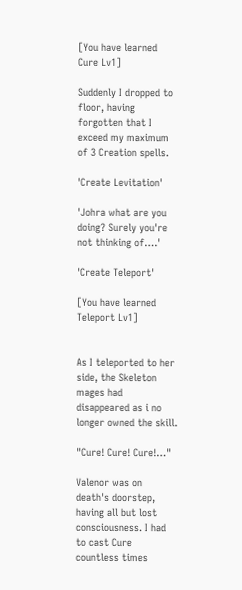[You have learned Cure Lv1]

Suddenly I dropped to floor, having forgotten that I exceed my maximum of 3 Creation spells.

'Create Levitation'

'Johra what are you doing? Surely you're not thinking of….'

'Create Teleport'

[You have learned Teleport Lv1]


As I teleported to her side, the Skeleton mages had disappeared as i no longer owned the skill.

"Cure! Cure! Cure!…"

Valenor was on death's doorstep, having all but lost consciousness. I had to cast Cure countless times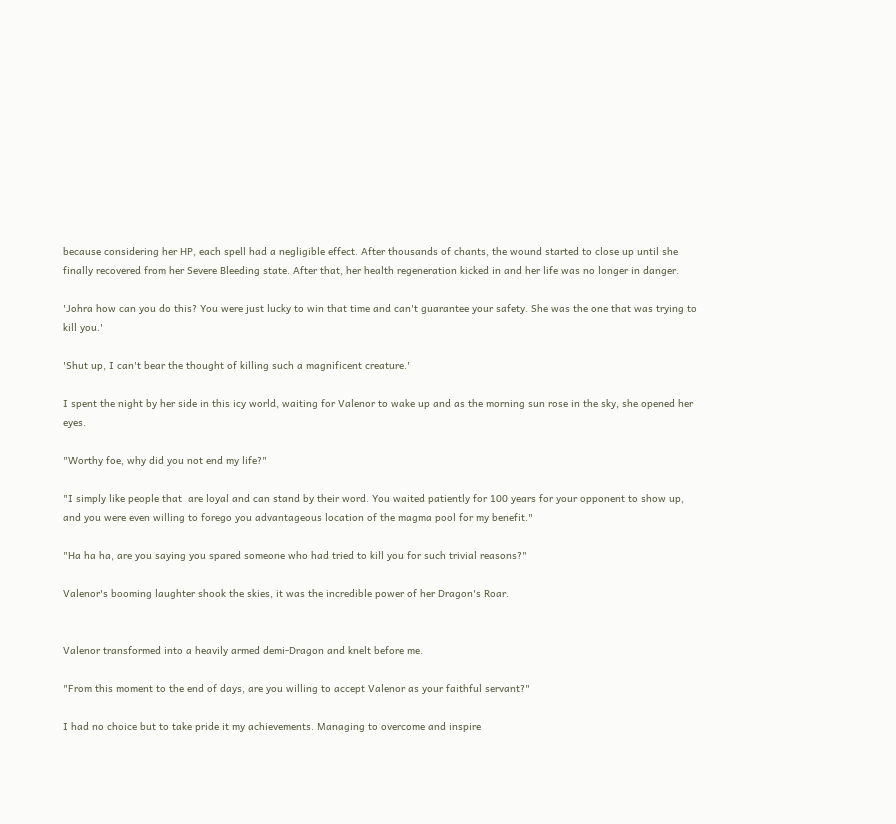because considering her HP, each spell had a negligible effect. After thousands of chants, the wound started to close up until she finally recovered from her Severe Bleeding state. After that, her health regeneration kicked in and her life was no longer in danger.

'Johra how can you do this? You were just lucky to win that time and can't guarantee your safety. She was the one that was trying to kill you.'

'Shut up, I can't bear the thought of killing such a magnificent creature.'

I spent the night by her side in this icy world, waiting for Valenor to wake up and as the morning sun rose in the sky, she opened her eyes.

"Worthy foe, why did you not end my life?"

"I simply like people that  are loyal and can stand by their word. You waited patiently for 100 years for your opponent to show up, and you were even willing to forego you advantageous location of the magma pool for my benefit."

"Ha ha ha, are you saying you spared someone who had tried to kill you for such trivial reasons?"

Valenor's booming laughter shook the skies, it was the incredible power of her Dragon's Roar.


Valenor transformed into a heavily armed demi-Dragon and knelt before me.

"From this moment to the end of days, are you willing to accept Valenor as your faithful servant?"

I had no choice but to take pride it my achievements. Managing to overcome and inspire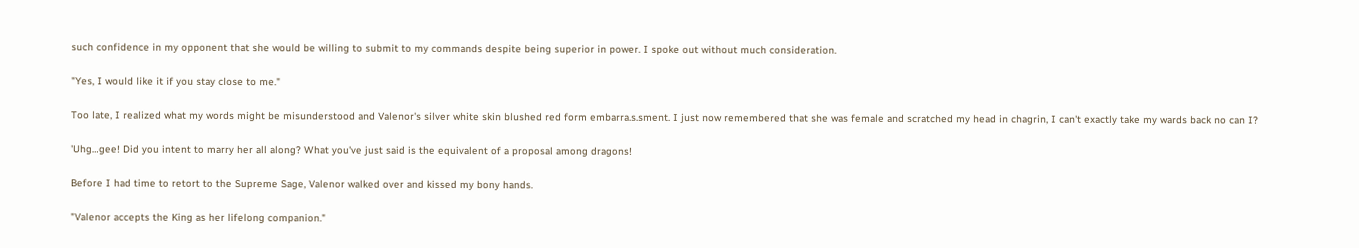such confidence in my opponent that she would be willing to submit to my commands despite being superior in power. I spoke out without much consideration.

"Yes, I would like it if you stay close to me."

Too late, I realized what my words might be misunderstood and Valenor's silver white skin blushed red form embarra.s.sment. I just now remembered that she was female and scratched my head in chagrin, I can't exactly take my wards back no can I?

'Uhg…gee! Did you intent to marry her all along? What you've just said is the equivalent of a proposal among dragons!

Before I had time to retort to the Supreme Sage, Valenor walked over and kissed my bony hands.

"Valenor accepts the King as her lifelong companion."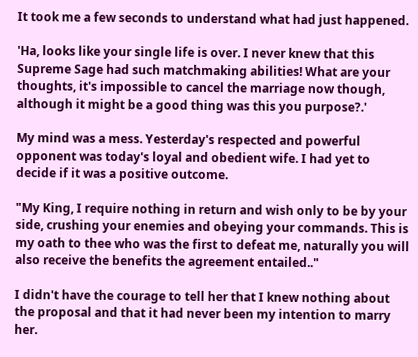It took me a few seconds to understand what had just happened.

'Ha, looks like your single life is over. I never knew that this Supreme Sage had such matchmaking abilities! What are your thoughts, it's impossible to cancel the marriage now though, although it might be a good thing was this you purpose?.'

My mind was a mess. Yesterday's respected and powerful opponent was today's loyal and obedient wife. I had yet to decide if it was a positive outcome.

"My King, I require nothing in return and wish only to be by your side, crushing your enemies and obeying your commands. This is my oath to thee who was the first to defeat me, naturally you will also receive the benefits the agreement entailed.."

I didn't have the courage to tell her that I knew nothing about the proposal and that it had never been my intention to marry her.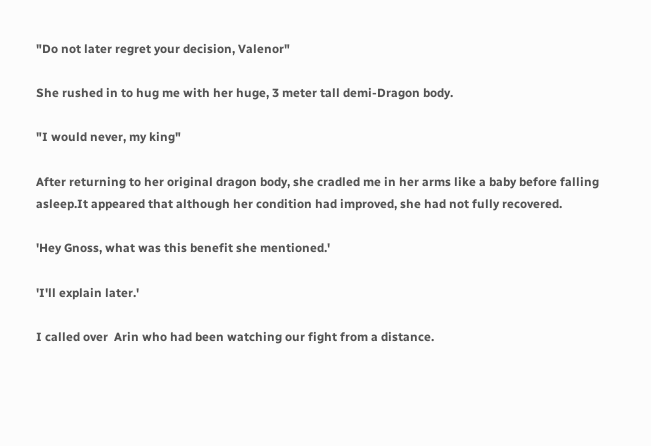"Do not later regret your decision, Valenor"

She rushed in to hug me with her huge, 3 meter tall demi-Dragon body.

"I would never, my king"

After returning to her original dragon body, she cradled me in her arms like a baby before falling asleep.It appeared that although her condition had improved, she had not fully recovered.

'Hey Gnoss, what was this benefit she mentioned.'

'I'll explain later.'

I called over  Arin who had been watching our fight from a distance.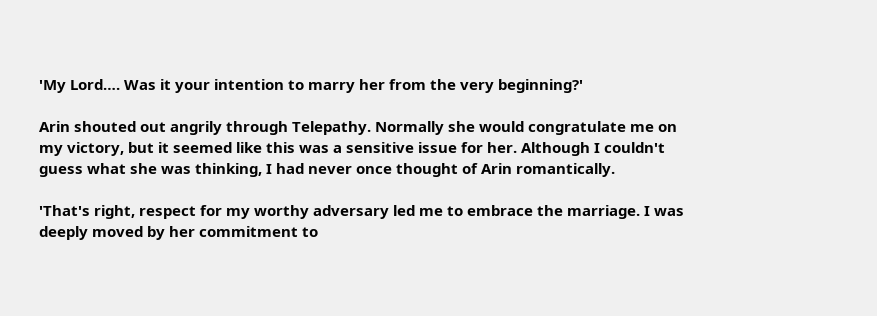'My Lord…. Was it your intention to marry her from the very beginning?'

Arin shouted out angrily through Telepathy. Normally she would congratulate me on my victory, but it seemed like this was a sensitive issue for her. Although I couldn't guess what she was thinking, I had never once thought of Arin romantically.

'That's right, respect for my worthy adversary led me to embrace the marriage. I was deeply moved by her commitment to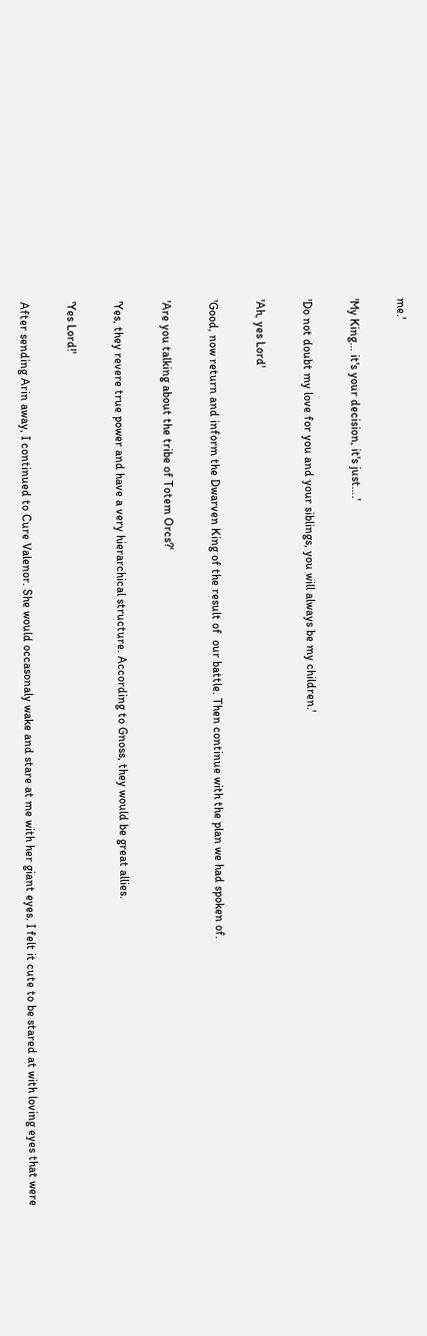me.'

'My King… it's your decision, it's just….'

'Do not doubt my love for you and your siblings, you will always be my children.'

'Ah, yes Lord'

'Good, now return and inform the Dwarven King of the result of  our battle. Then continue with the plan we had spoken of.

'Are you talking about the tribe of Totem Orcs?'

'Yes, they revere true power and have a very hierarchical structure. According to Gnoss, they would be great allies.

'Yes Lord!'

After sending Arin away, I continued to Cure Valenor. She would occasonaly wake and stare at me with her giant eyes. I felt it cute to be stared at with loving eyes that were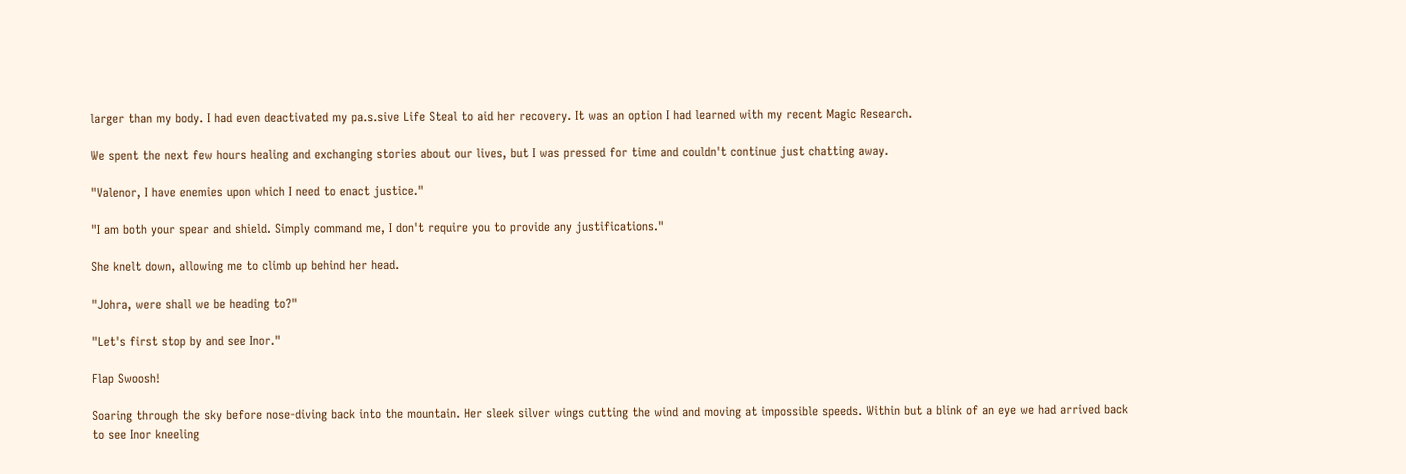larger than my body. I had even deactivated my pa.s.sive Life Steal to aid her recovery. It was an option I had learned with my recent Magic Research.

We spent the next few hours healing and exchanging stories about our lives, but I was pressed for time and couldn't continue just chatting away.

"Valenor, I have enemies upon which I need to enact justice."

"I am both your spear and shield. Simply command me, I don't require you to provide any justifications."

She knelt down, allowing me to climb up behind her head.

"Johra, were shall we be heading to?"

"Let's first stop by and see Inor."

Flap Swoosh!

Soaring through the sky before nose-diving back into the mountain. Her sleek silver wings cutting the wind and moving at impossible speeds. Within but a blink of an eye we had arrived back to see Inor kneeling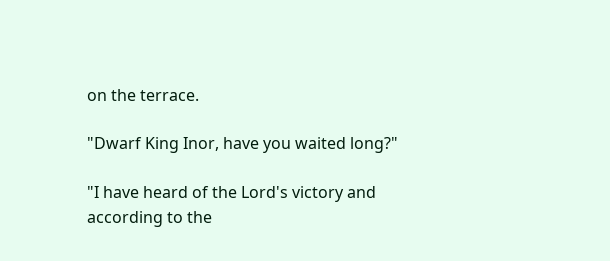on the terrace.

"Dwarf King Inor, have you waited long?"

"I have heard of the Lord's victory and according to the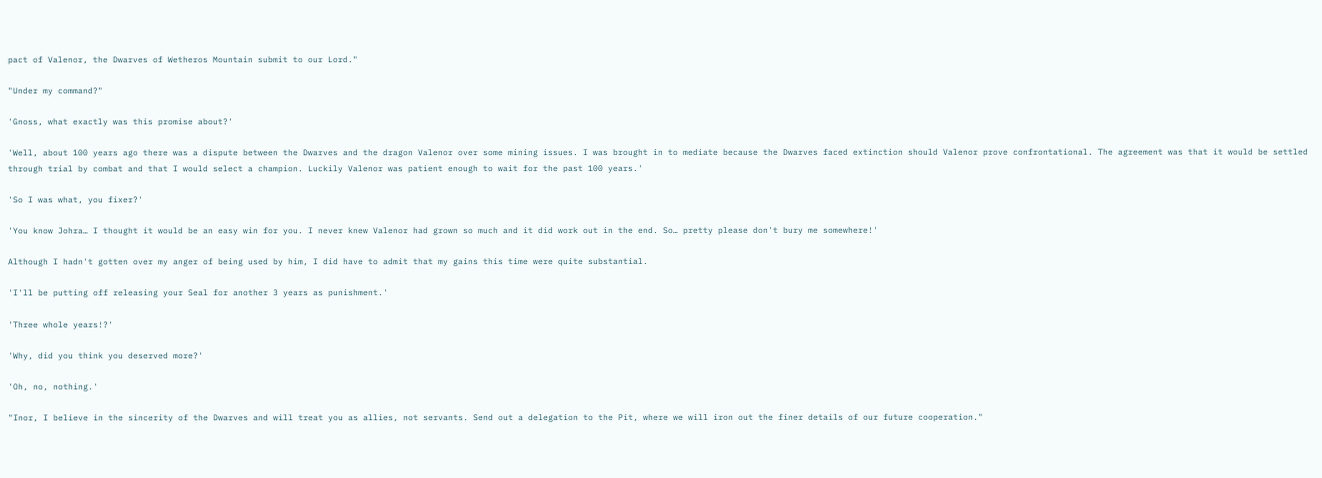pact of Valenor, the Dwarves of Wetheros Mountain submit to our Lord."

"Under my command?"

'Gnoss, what exactly was this promise about?'

'Well, about 100 years ago there was a dispute between the Dwarves and the dragon Valenor over some mining issues. I was brought in to mediate because the Dwarves faced extinction should Valenor prove confrontational. The agreement was that it would be settled through trial by combat and that I would select a champion. Luckily Valenor was patient enough to wait for the past 100 years.'

'So I was what, you fixer?'

'You know Johra… I thought it would be an easy win for you. I never knew Valenor had grown so much and it did work out in the end. So… pretty please don't bury me somewhere!'

Although I hadn't gotten over my anger of being used by him, I did have to admit that my gains this time were quite substantial.

'I'll be putting off releasing your Seal for another 3 years as punishment.'

'Three whole years!?'

'Why, did you think you deserved more?'

'Oh, no, nothing.'

"Inor, I believe in the sincerity of the Dwarves and will treat you as allies, not servants. Send out a delegation to the Pit, where we will iron out the finer details of our future cooperation."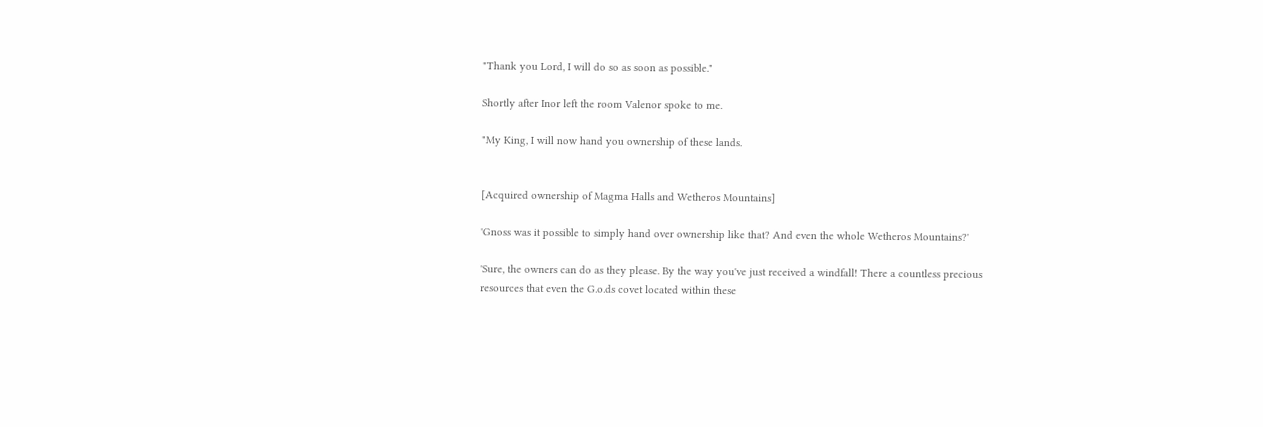"Thank you Lord, I will do so as soon as possible."

Shortly after Inor left the room Valenor spoke to me.

"My King, I will now hand you ownership of these lands.


[Acquired ownership of Magma Halls and Wetheros Mountains]

'Gnoss was it possible to simply hand over ownership like that? And even the whole Wetheros Mountains?'

'Sure, the owners can do as they please. By the way you've just received a windfall! There a countless precious resources that even the G.o.ds covet located within these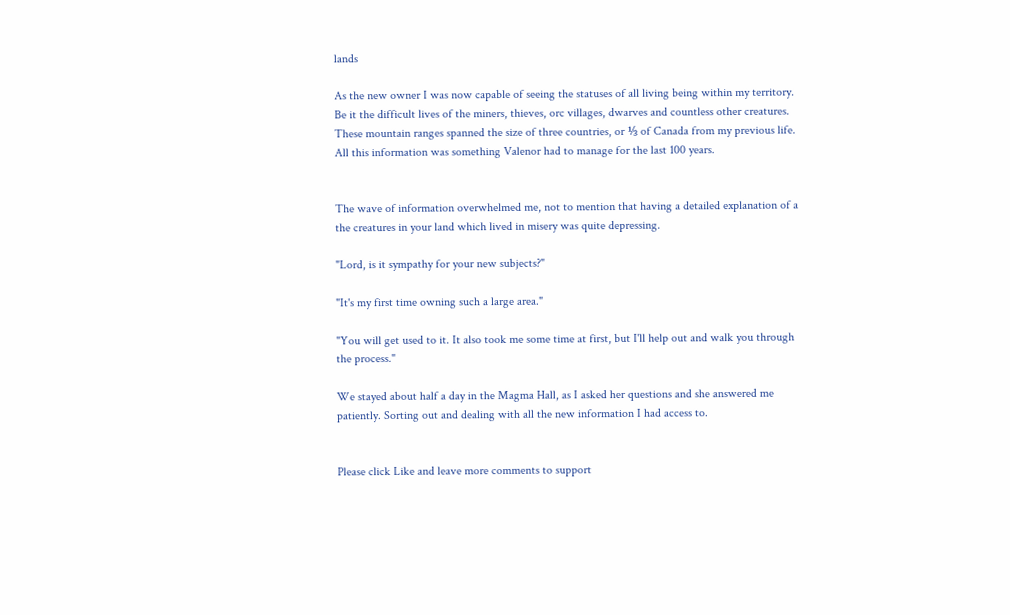lands

As the new owner I was now capable of seeing the statuses of all living being within my territory. Be it the difficult lives of the miners, thieves, orc villages, dwarves and countless other creatures. These mountain ranges spanned the size of three countries, or ⅓ of Canada from my previous life. All this information was something Valenor had to manage for the last 100 years.


The wave of information overwhelmed me, not to mention that having a detailed explanation of a the creatures in your land which lived in misery was quite depressing.

"Lord, is it sympathy for your new subjects?"

"It's my first time owning such a large area."

"You will get used to it. It also took me some time at first, but I'll help out and walk you through the process."

We stayed about half a day in the Magma Hall, as I asked her questions and she answered me patiently. Sorting out and dealing with all the new information I had access to.


Please click Like and leave more comments to support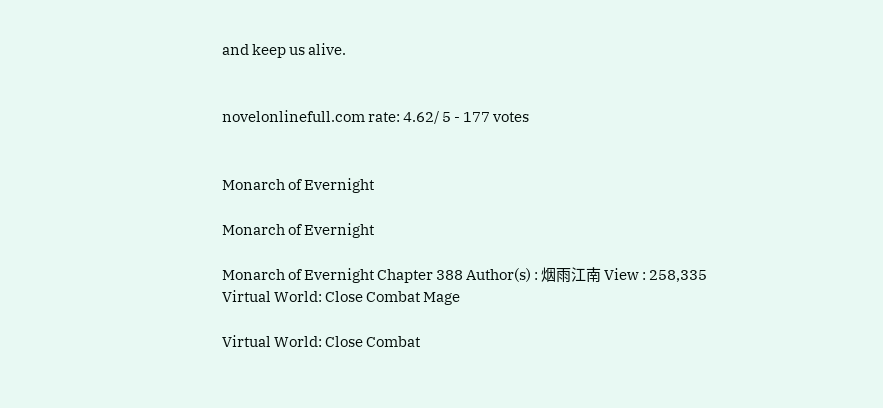and keep us alive.


novelonlinefull.com rate: 4.62/ 5 - 177 votes


Monarch of Evernight

Monarch of Evernight

Monarch of Evernight Chapter 388 Author(s) : 烟雨江南 View : 258,335
Virtual World: Close Combat Mage

Virtual World: Close Combat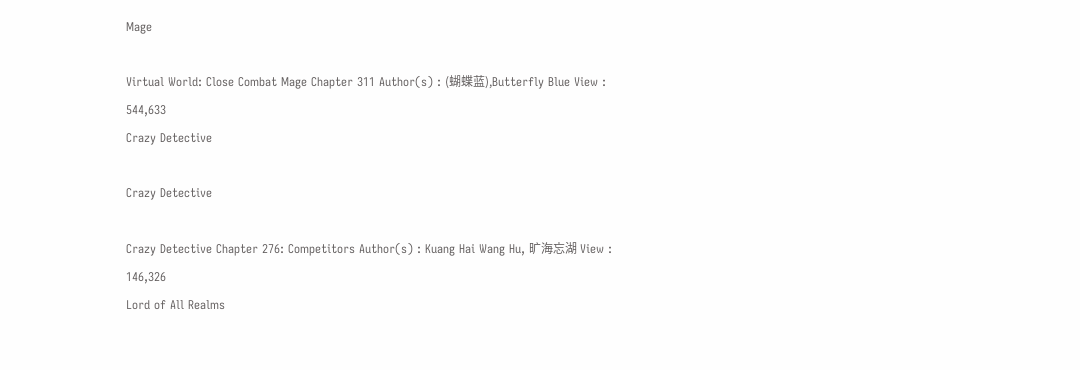Mage

Virtual World: Close Combat Mage Chapter 311 Author(s) : (蝴蝶蓝),Butterfly Blue View : 544,633
Crazy Detective

Crazy Detective

Crazy Detective Chapter 276: Competitors Author(s) : Kuang Hai Wang Hu, 旷海忘湖 View : 146,326
Lord of All Realms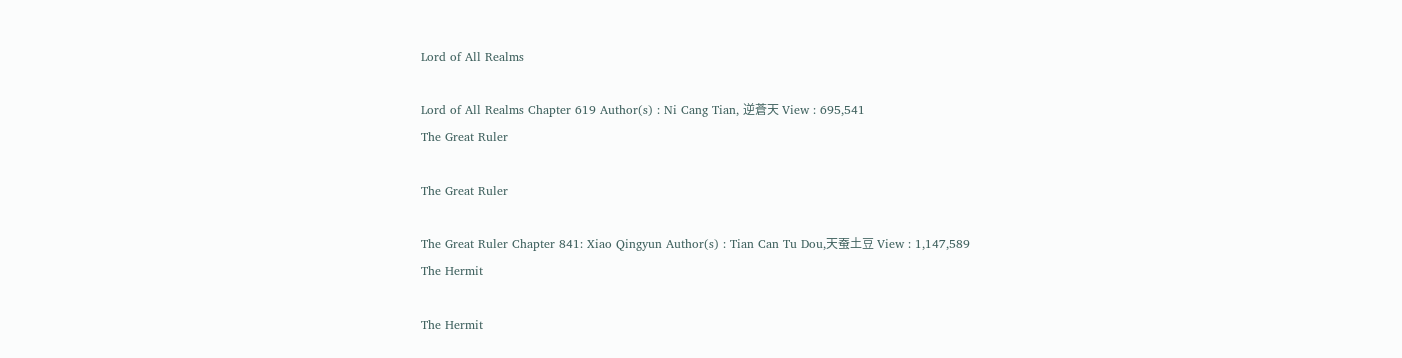Lord of All Realms

Lord of All Realms Chapter 619 Author(s) : Ni Cang Tian, 逆蒼天 View : 695,541
The Great Ruler

The Great Ruler

The Great Ruler Chapter 841: Xiao Qingyun Author(s) : Tian Can Tu Dou,天蚕土豆 View : 1,147,589
The Hermit

The Hermit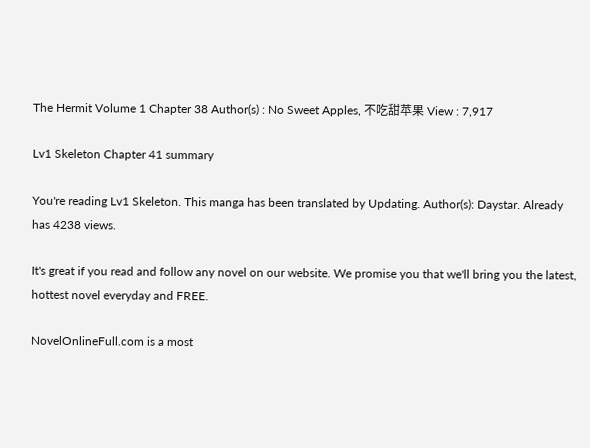The Hermit Volume 1 Chapter 38 Author(s) : No Sweet Apples, 不吃甜苹果 View : 7,917

Lv1 Skeleton Chapter 41 summary

You're reading Lv1 Skeleton. This manga has been translated by Updating. Author(s): Daystar. Already has 4238 views.

It's great if you read and follow any novel on our website. We promise you that we'll bring you the latest, hottest novel everyday and FREE.

NovelOnlineFull.com is a most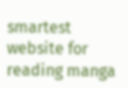smartest website for reading manga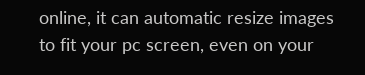online, it can automatic resize images to fit your pc screen, even on your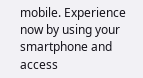mobile. Experience now by using your smartphone and access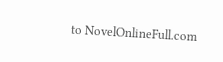to NovelOnlineFull.com